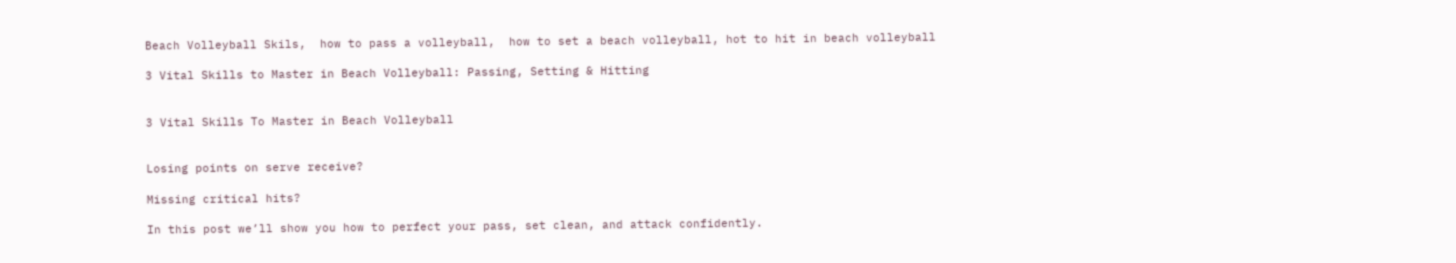Beach Volleyball Skils,  how to pass a volleyball,  how to set a beach volleyball, hot to hit in beach volleyball

3 Vital Skills to Master in Beach Volleyball: Passing, Setting & Hitting


3 Vital Skills To Master in Beach Volleyball


Losing points on serve receive?

Missing critical hits?

In this post we’ll show you how to perfect your pass, set clean, and attack confidently.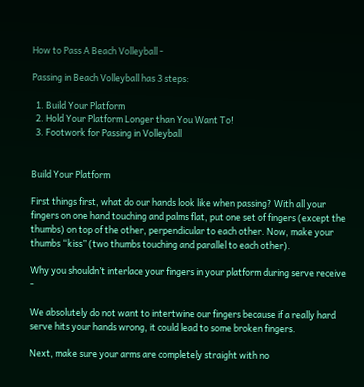How to Pass A Beach Volleyball -

Passing in Beach Volleyball has 3 steps:

  1. Build Your Platform
  2. Hold Your Platform Longer than You Want To!
  3. Footwork for Passing in Volleyball


Build Your Platform

First things first, what do our hands look like when passing? With all your fingers on one hand touching and palms flat, put one set of fingers (except the thumbs) on top of the other, perpendicular to each other. Now, make your thumbs “kiss” (two thumbs touching and parallel to each other).

Why you shouldn’t interlace your fingers in your platform during serve receive -

We absolutely do not want to intertwine our fingers because if a really hard serve hits your hands wrong, it could lead to some broken fingers.

Next, make sure your arms are completely straight with no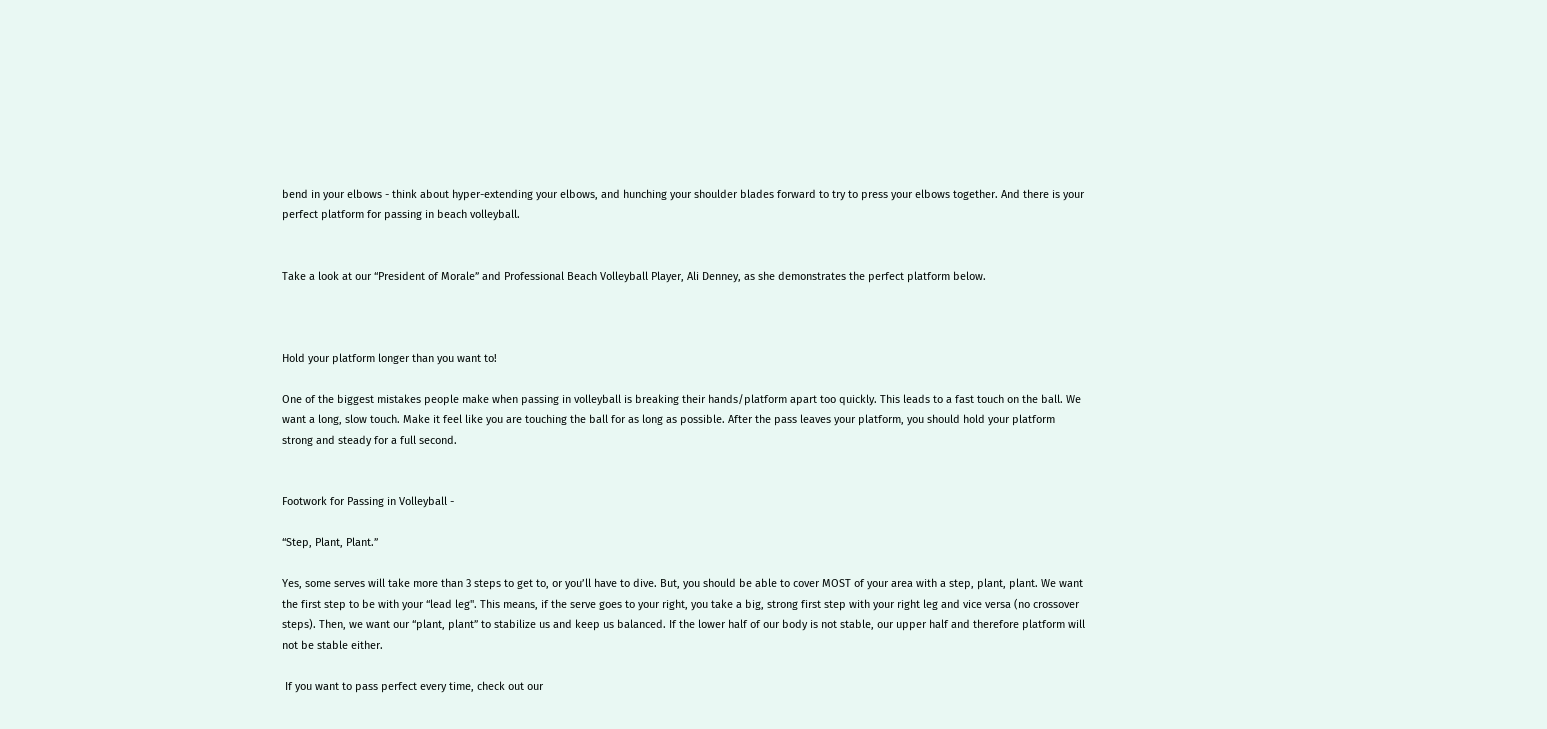bend in your elbows - think about hyper-extending your elbows, and hunching your shoulder blades forward to try to press your elbows together. And there is your perfect platform for passing in beach volleyball.


Take a look at our “President of Morale” and Professional Beach Volleyball Player, Ali Denney, as she demonstrates the perfect platform below.



Hold your platform longer than you want to!

One of the biggest mistakes people make when passing in volleyball is breaking their hands/platform apart too quickly. This leads to a fast touch on the ball. We want a long, slow touch. Make it feel like you are touching the ball for as long as possible. After the pass leaves your platform, you should hold your platform strong and steady for a full second.


Footwork for Passing in Volleyball -

“Step, Plant, Plant.”

Yes, some serves will take more than 3 steps to get to, or you’ll have to dive. But, you should be able to cover MOST of your area with a step, plant, plant. We want the first step to be with your “lead leg''. This means, if the serve goes to your right, you take a big, strong first step with your right leg and vice versa (no crossover steps). Then, we want our “plant, plant” to stabilize us and keep us balanced. If the lower half of our body is not stable, our upper half and therefore platform will not be stable either.

 If you want to pass perfect every time, check out our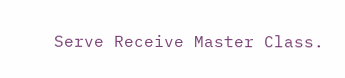Serve Receive Master Class.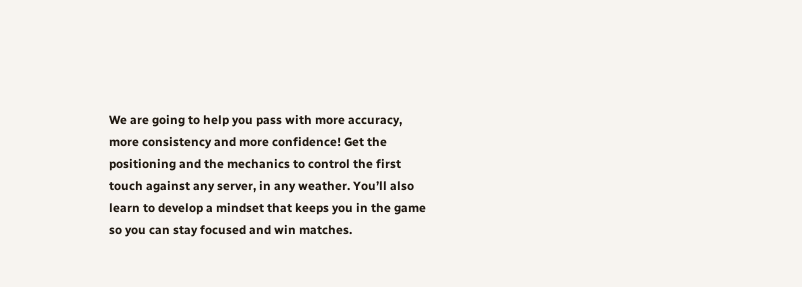We are going to help you pass with more accuracy, more consistency and more confidence! Get the positioning and the mechanics to control the first touch against any server, in any weather. You’ll also learn to develop a mindset that keeps you in the game so you can stay focused and win matches.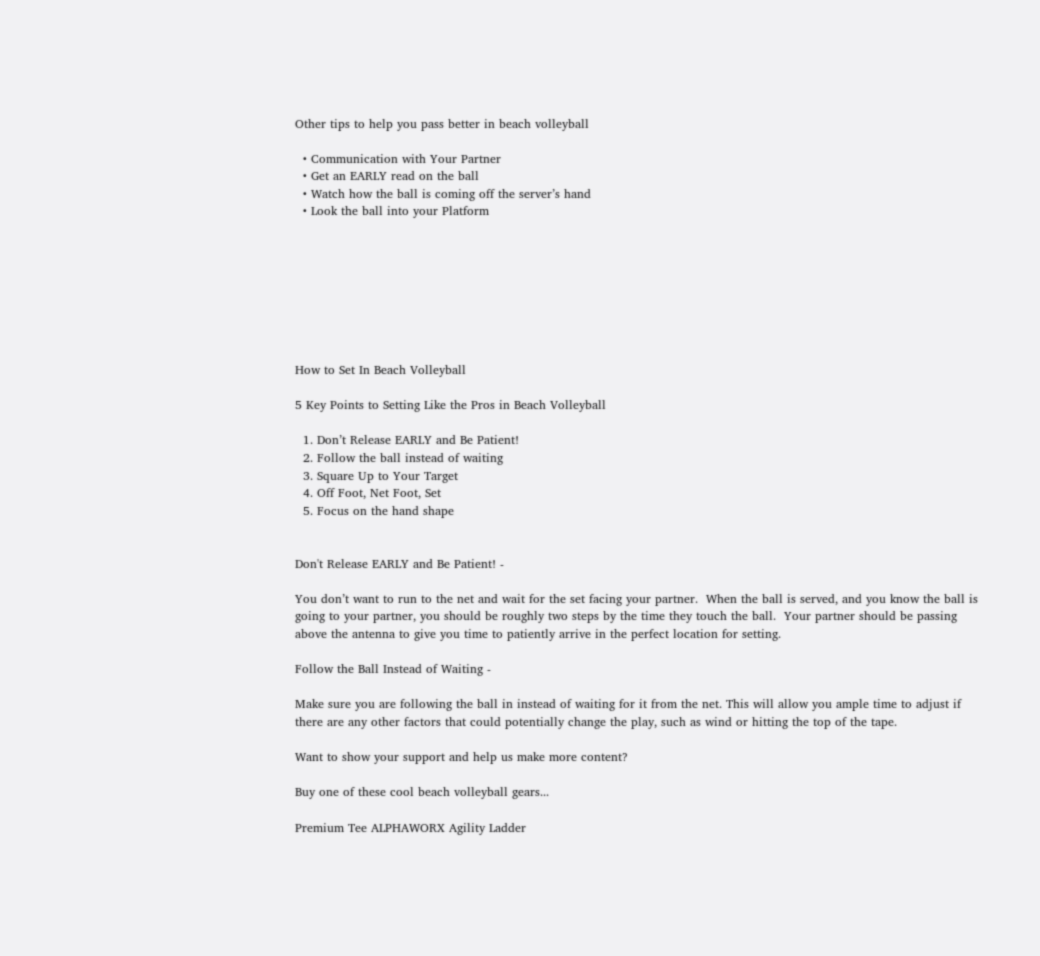Other tips to help you pass better in beach volleyball

  • Communication with Your Partner
  • Get an EARLY read on the ball
  • Watch how the ball is coming off the server’s hand
  • Look the ball into your Platform








How to Set In Beach Volleyball

5 Key Points to Setting Like the Pros in Beach Volleyball

  1. Don’t Release EARLY and Be Patient!
  2. Follow the ball instead of waiting
  3. Square Up to Your Target
  4. Off Foot, Net Foot, Set
  5. Focus on the hand shape


Don't Release EARLY and Be Patient! -

You don’t want to run to the net and wait for the set facing your partner.  When the ball is served, and you know the ball is going to your partner, you should be roughly two steps by the time they touch the ball.  Your partner should be passing above the antenna to give you time to patiently arrive in the perfect location for setting.

Follow the Ball Instead of Waiting -

Make sure you are following the ball in instead of waiting for it from the net. This will allow you ample time to adjust if there are any other factors that could potentially change the play, such as wind or hitting the top of the tape.

Want to show your support and help us make more content?

Buy one of these cool beach volleyball gears...

Premium Tee ALPHAWORX Agility Ladder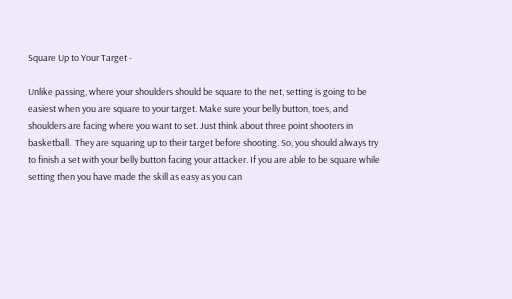Square Up to Your Target -

Unlike passing, where your shoulders should be square to the net, setting is going to be easiest when you are square to your target. Make sure your belly button, toes, and shoulders are facing where you want to set. Just think about three point shooters in basketball.  They are squaring up to their target before shooting. So, you should always try to finish a set with your belly button facing your attacker. If you are able to be square while setting then you have made the skill as easy as you can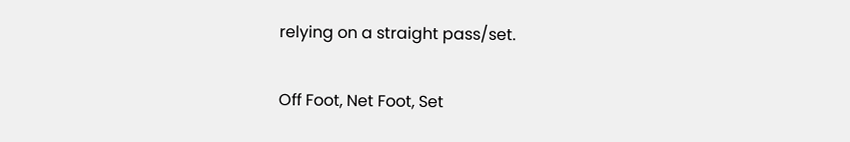relying on a straight pass/set.

Off Foot, Net Foot, Set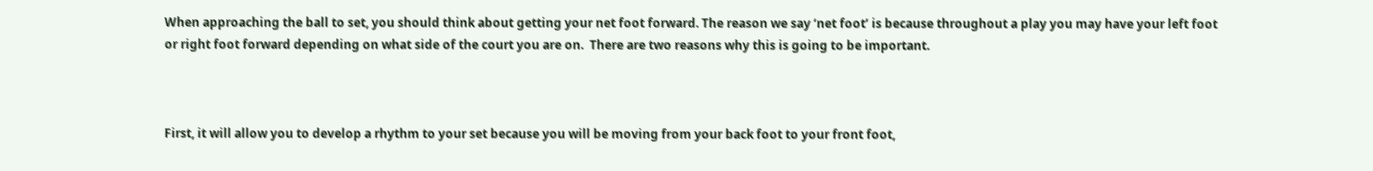When approaching the ball to set, you should think about getting your net foot forward. The reason we say ‘net foot’ is because throughout a play you may have your left foot or right foot forward depending on what side of the court you are on.  There are two reasons why this is going to be important.



First, it will allow you to develop a rhythm to your set because you will be moving from your back foot to your front foot,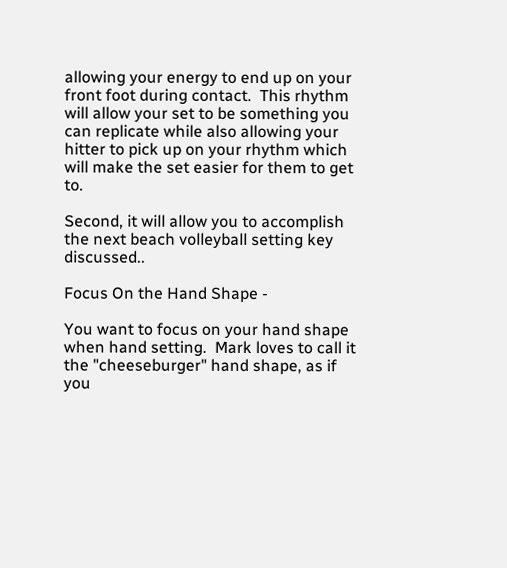allowing your energy to end up on your front foot during contact.  This rhythm will allow your set to be something you can replicate while also allowing your hitter to pick up on your rhythm which will make the set easier for them to get to.

Second, it will allow you to accomplish the next beach volleyball setting key discussed..

Focus On the Hand Shape -

You want to focus on your hand shape when hand setting.  Mark loves to call it the "cheeseburger" hand shape, as if you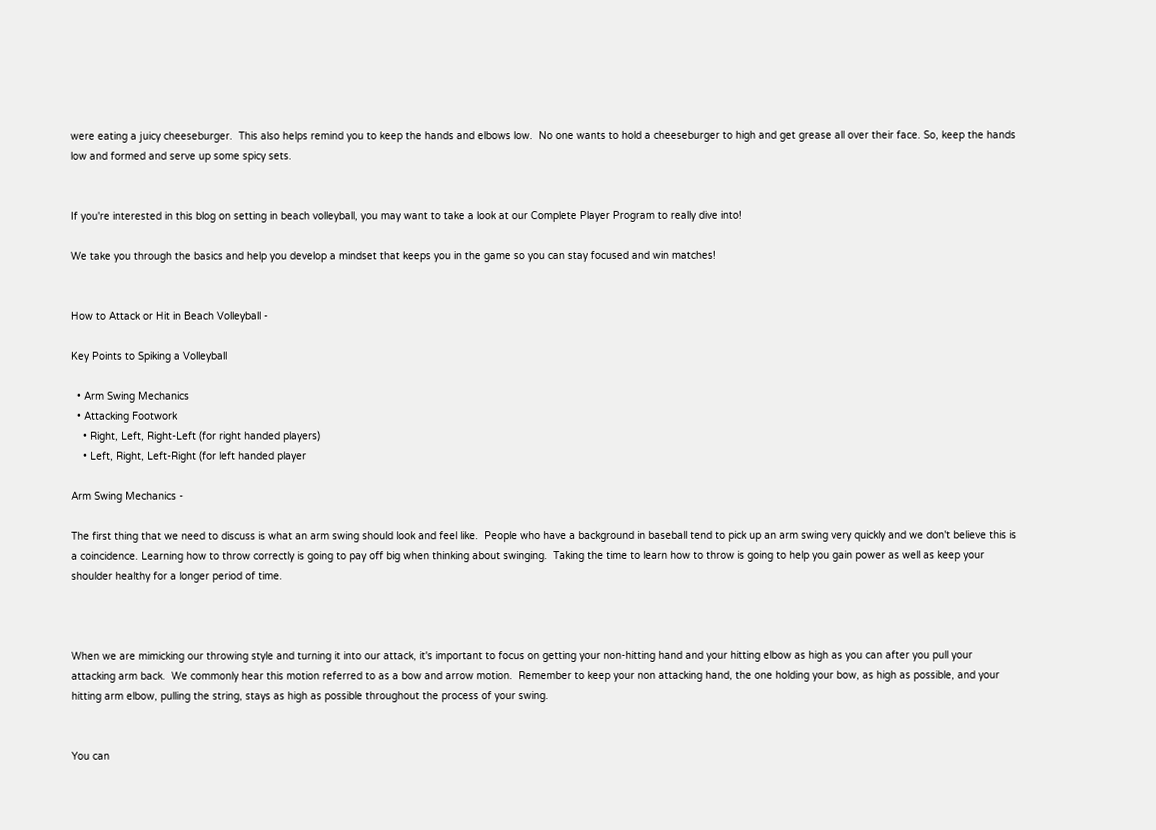were eating a juicy cheeseburger.  This also helps remind you to keep the hands and elbows low.  No one wants to hold a cheeseburger to high and get grease all over their face. So, keep the hands low and formed and serve up some spicy sets.


If you're interested in this blog on setting in beach volleyball, you may want to take a look at our Complete Player Program to really dive into!

We take you through the basics and help you develop a mindset that keeps you in the game so you can stay focused and win matches!


How to Attack or Hit in Beach Volleyball -

Key Points to Spiking a Volleyball

  • Arm Swing Mechanics
  • Attacking Footwork
    • Right, Left, Right-Left (for right handed players)
    • Left, Right, Left-Right (for left handed player

Arm Swing Mechanics -

The first thing that we need to discuss is what an arm swing should look and feel like.  People who have a background in baseball tend to pick up an arm swing very quickly and we don't believe this is a coincidence. Learning how to throw correctly is going to pay off big when thinking about swinging.  Taking the time to learn how to throw is going to help you gain power as well as keep your shoulder healthy for a longer period of time.



When we are mimicking our throwing style and turning it into our attack, it's important to focus on getting your non-hitting hand and your hitting elbow as high as you can after you pull your attacking arm back.  We commonly hear this motion referred to as a bow and arrow motion.  Remember to keep your non attacking hand, the one holding your bow, as high as possible, and your hitting arm elbow, pulling the string, stays as high as possible throughout the process of your swing.


You can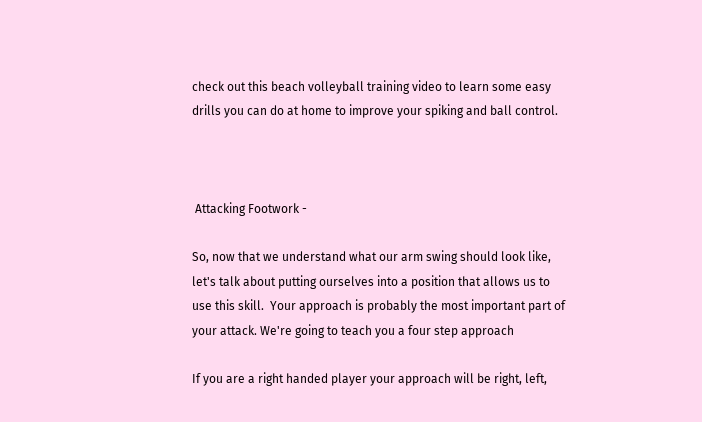check out this beach volleyball training video to learn some easy drills you can do at home to improve your spiking and ball control.



 Attacking Footwork -

So, now that we understand what our arm swing should look like, let's talk about putting ourselves into a position that allows us to use this skill.  Your approach is probably the most important part of your attack. We're going to teach you a four step approach

If you are a right handed player your approach will be right, left,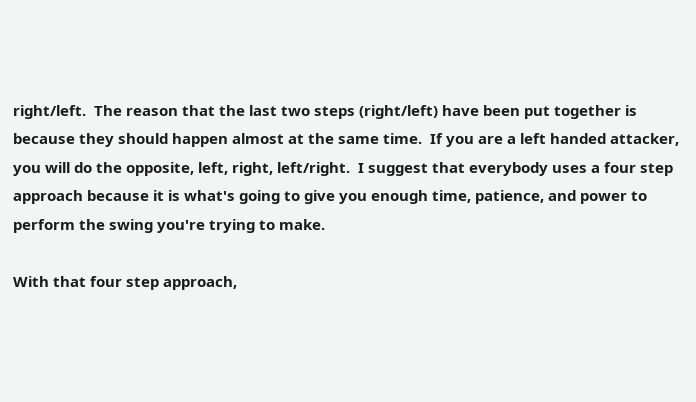right/left.  The reason that the last two steps (right/left) have been put together is because they should happen almost at the same time.  If you are a left handed attacker, you will do the opposite, left, right, left/right.  I suggest that everybody uses a four step approach because it is what's going to give you enough time, patience, and power to perform the swing you're trying to make.

With that four step approach,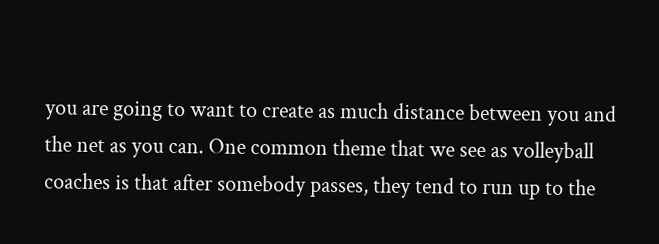you are going to want to create as much distance between you and the net as you can. One common theme that we see as volleyball coaches is that after somebody passes, they tend to run up to the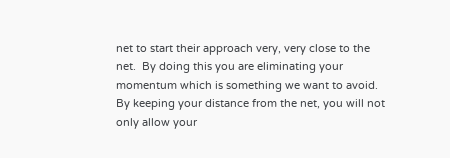net to start their approach very, very close to the net.  By doing this you are eliminating your momentum which is something we want to avoid.  By keeping your distance from the net, you will not only allow your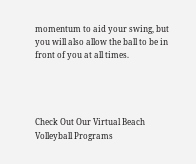momentum to aid your swing, but you will also allow the ball to be in front of you at all times.




Check Out Our Virtual Beach Volleyball Programs